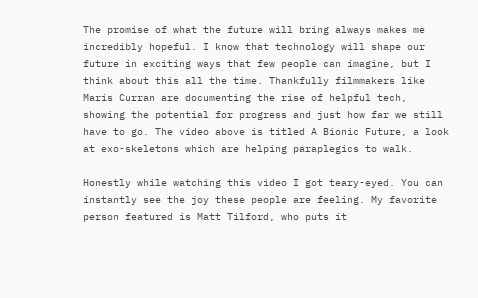The promise of what the future will bring always makes me incredibly hopeful. I know that technology will shape our future in exciting ways that few people can imagine, but I think about this all the time. Thankfully filmmakers like Maris Curran are documenting the rise of helpful tech, showing the potential for progress and just how far we still have to go. The video above is titled A Bionic Future, a look at exo-skeletons which are helping paraplegics to walk.

Honestly while watching this video I got teary-eyed. You can instantly see the joy these people are feeling. My favorite person featured is Matt Tilford, who puts it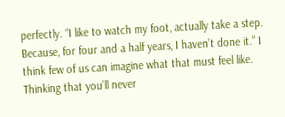perfectly. “I like to watch my foot, actually take a step. Because, for four and a half years, I haven’t done it.” I think few of us can imagine what that must feel like. Thinking that you’ll never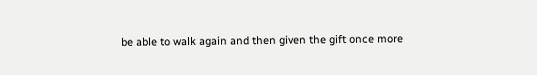be able to walk again and then given the gift once more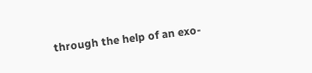through the help of an exo-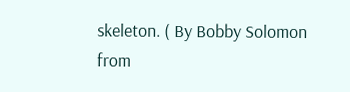skeleton. ( By Bobby Solomon from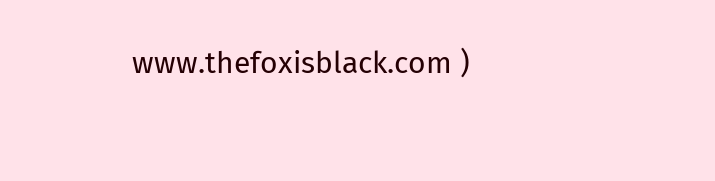www.thefoxisblack.com )